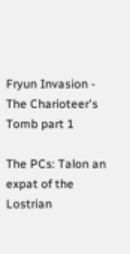Fryun Invasion - The Charioteer's Tomb part 1

The PCs: Talon an expat of the Lostrian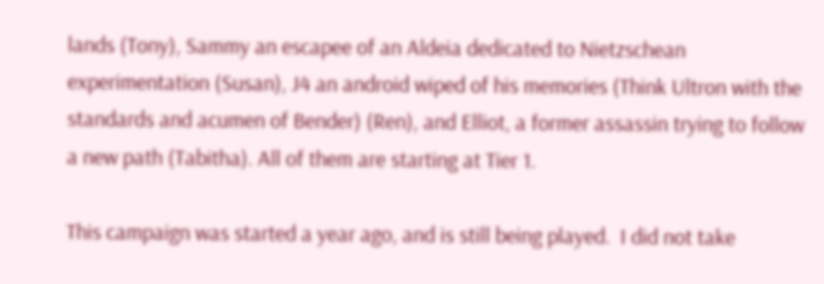lands (Tony), Sammy an escapee of an Aldeia dedicated to Nietzschean experimentation (Susan), J4 an android wiped of his memories (Think Ultron with the standards and acumen of Bender) (Ren), and Elliot, a former assassin trying to follow a new path (Tabitha). All of them are starting at Tier 1.

This campaign was started a year ago, and is still being played.  I did not take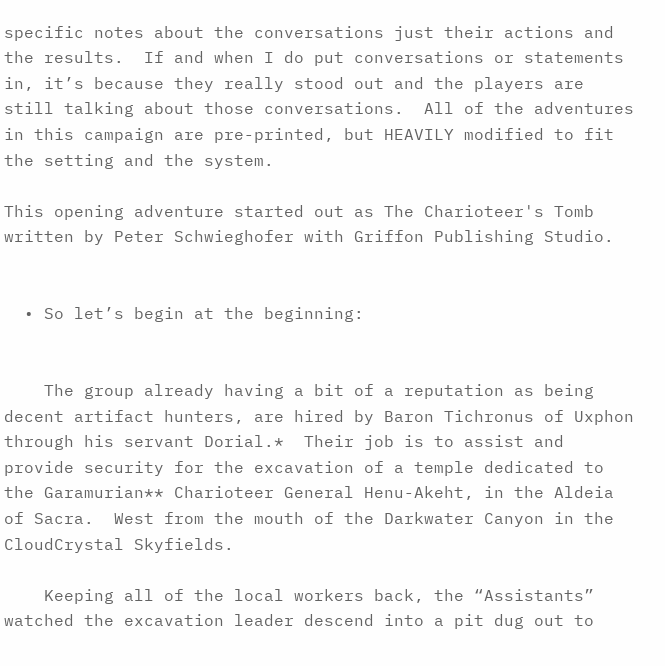specific notes about the conversations just their actions and the results.  If and when I do put conversations or statements in, it’s because they really stood out and the players are still talking about those conversations.  All of the adventures in this campaign are pre-printed, but HEAVILY modified to fit the setting and the system.

This opening adventure started out as The Charioteer's Tomb written by Peter Schwieghofer with Griffon Publishing Studio.


  • So let’s begin at the beginning:


    The group already having a bit of a reputation as being decent artifact hunters, are hired by Baron Tichronus of Uxphon through his servant Dorial.*  Their job is to assist and provide security for the excavation of a temple dedicated to the Garamurian** Charioteer General Henu-Akeht, in the Aldeia of Sacra.  West from the mouth of the Darkwater Canyon in the CloudCrystal Skyfields.

    Keeping all of the local workers back, the “Assistants” watched the excavation leader descend into a pit dug out to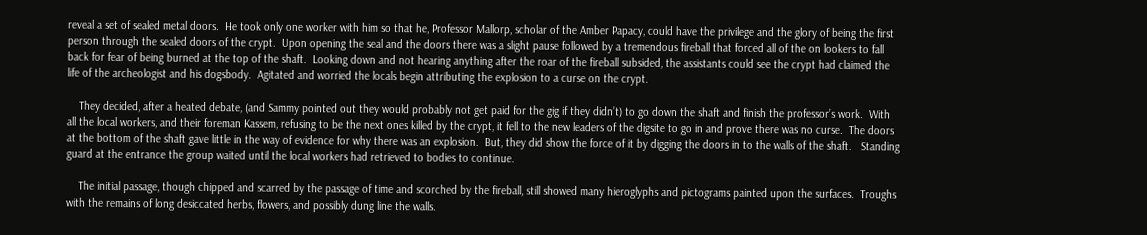reveal a set of sealed metal doors.  He took only one worker with him so that he, Professor Mallorp, scholar of the Amber Papacy, could have the privilege and the glory of being the first person through the sealed doors of the crypt.  Upon opening the seal and the doors there was a slight pause followed by a tremendous fireball that forced all of the on lookers to fall back for fear of being burned at the top of the shaft.  Looking down and not hearing anything after the roar of the fireball subsided, the assistants could see the crypt had claimed the life of the archeologist and his dogsbody.  Agitated and worried the locals begin attributing the explosion to a curse on the crypt.

    They decided, after a heated debate, (and Sammy pointed out they would probably not get paid for the gig if they didn’t) to go down the shaft and finish the professor’s work.  With all the local workers, and their foreman Kassem, refusing to be the next ones killed by the crypt, it fell to the new leaders of the digsite to go in and prove there was no curse.  The doors at the bottom of the shaft gave little in the way of evidence for why there was an explosion.  But, they did show the force of it by digging the doors in to the walls of the shaft.   Standing guard at the entrance the group waited until the local workers had retrieved to bodies to continue.

    The initial passage, though chipped and scarred by the passage of time and scorched by the fireball, still showed many hieroglyphs and pictograms painted upon the surfaces.  Troughs with the remains of long desiccated herbs, flowers, and possibly dung line the walls.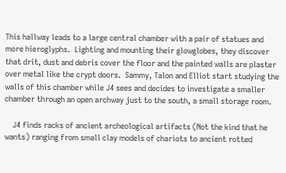This hallway leads to a large central chamber with a pair of statues and more hieroglyphs.  Lighting and mounting their glowglobes, they discover that drit, dust and debris cover the floor and the painted walls are plaster over metal like the crypt doors.  Sammy, Talon and Elliot start studying the walls of this chamber while J4 sees and decides to investigate a smaller chamber through an open archway just to the south, a small storage room.

    J4 finds racks of ancient archeological artifacts (Not the kind that he wants) ranging from small clay models of chariots to ancient rotted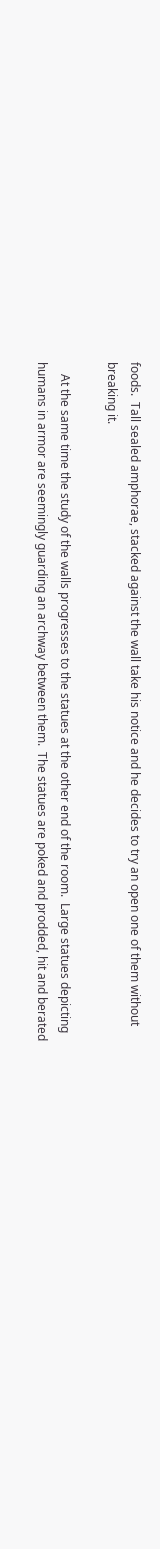foods.  Tall sealed amphorae, stacked against the wall take his notice and he decides to try an open one of them without breaking it.

    At the same time the study of the walls progresses to the statues at the other end of the room.  Large statues depicting humans in armor are seemingly guarding an archway between them.  The statues are poked and prodded, hit and berated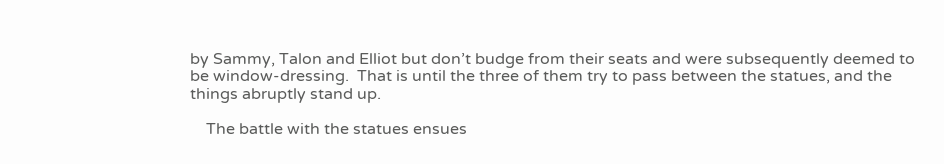by Sammy, Talon and Elliot but don’t budge from their seats and were subsequently deemed to be window-dressing.  That is until the three of them try to pass between the statues, and the things abruptly stand up.

    The battle with the statues ensues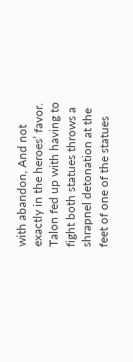with abandon, And not exactly in the heroes’ favor.  Talon fed up with having to fight both statues throws a shrapnel detonation at the feet of one of the statues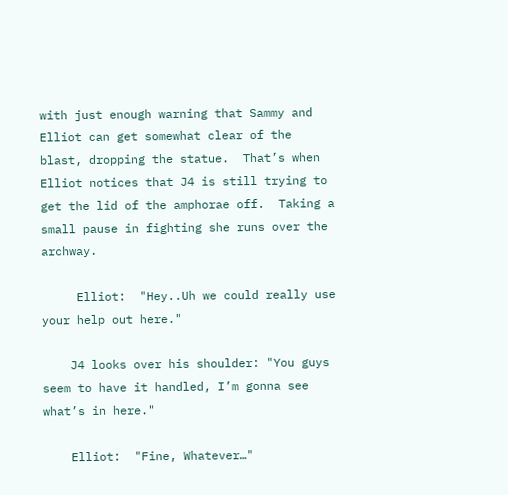with just enough warning that Sammy and Elliot can get somewhat clear of the blast, dropping the statue.  That’s when Elliot notices that J4 is still trying to get the lid of the amphorae off.  Taking a small pause in fighting she runs over the archway.

     Elliot:  "Hey..Uh we could really use your help out here."

    J4 looks over his shoulder: "You guys seem to have it handled, I’m gonna see what’s in here."

    Elliot:  "Fine, Whatever…"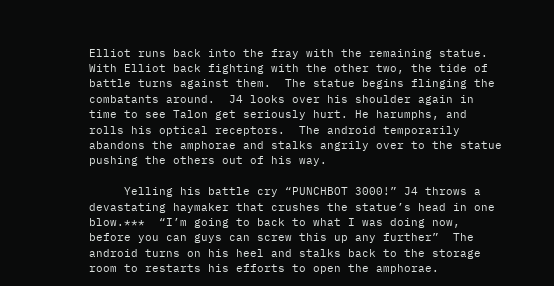Elliot runs back into the fray with the remaining statue.  With Elliot back fighting with the other two, the tide of battle turns against them.  The statue begins flinging the combatants around.  J4 looks over his shoulder again in time to see Talon get seriously hurt. He harumphs, and rolls his optical receptors.  The android temporarily abandons the amphorae and stalks angrily over to the statue pushing the others out of his way.

     Yelling his battle cry “PUNCHBOT 3000!” J4 throws a devastating haymaker that crushes the statue’s head in one blow.***  “I’m going to back to what I was doing now, before you can guys can screw this up any further”  The android turns on his heel and stalks back to the storage room to restarts his efforts to open the amphorae.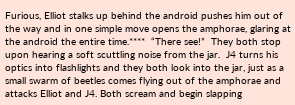Furious, Elliot stalks up behind the android pushes him out of the way and in one simple move opens the amphorae, glaring at the android the entire time.****  “There see!”  They both stop upon hearing a soft scuttling noise from the jar.  J4 turns his optics into flashlights and they both look into the jar, just as a small swarm of beetles comes flying out of the amphorae and attacks Elliot and J4. Both scream and begin slapping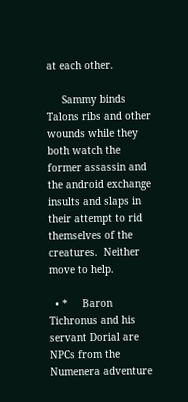at each other.

     Sammy binds Talons ribs and other wounds while they both watch the former assassin and the android exchange insults and slaps in their attempt to rid themselves of the creatures.  Neither move to help.

  • *     Baron Tichronus and his servant Dorial are NPCs from the Numenera adventure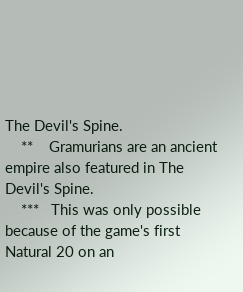The Devil's Spine.
    **    Gramurians are an ancient empire also featured in The Devil's Spine.
    ***   This was only possible because of the game's first Natural 20 on an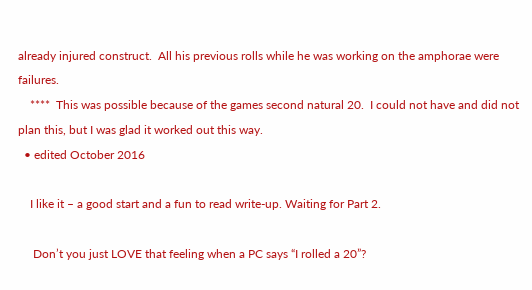already injured construct.  All his previous rolls while he was working on the amphorae were failures.
    ****  This was possible because of the games second natural 20.  I could not have and did not plan this, but I was glad it worked out this way.
  • edited October 2016

    I like it – a good start and a fun to read write-up. Waiting for Part 2.

     Don’t you just LOVE that feeling when a PC says “I rolled a 20”?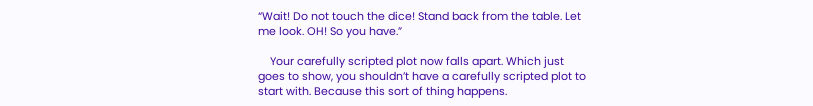“Wait! Do not touch the dice! Stand back from the table. Let me look. OH! So you have.”

    Your carefully scripted plot now falls apart. Which just goes to show, you shouldn’t have a carefully scripted plot to start with. Because this sort of thing happens.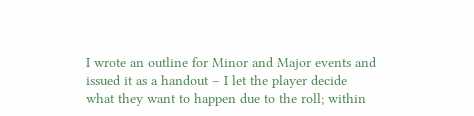I wrote an outline for Minor and Major events and issued it as a handout – I let the player decide what they want to happen due to the roll; within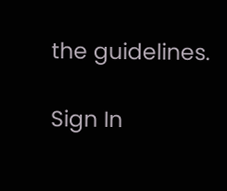the guidelines.

Sign In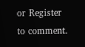or Register to comment.